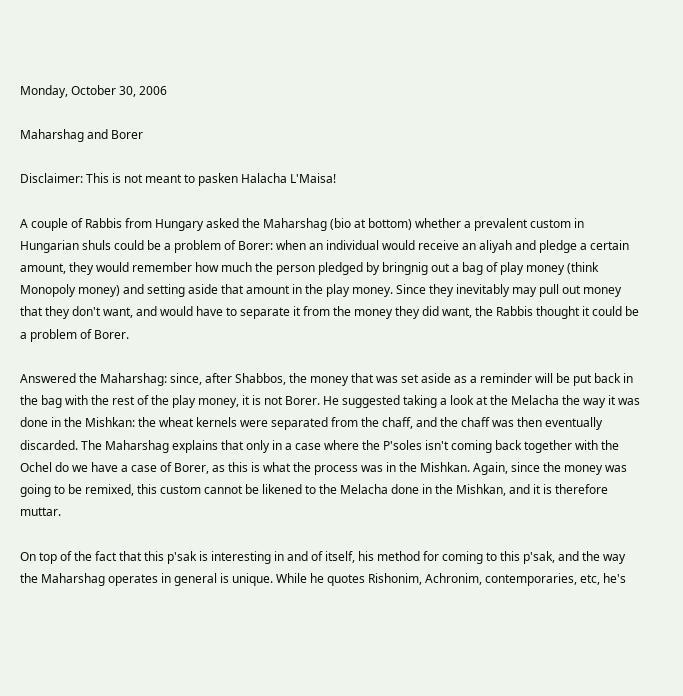Monday, October 30, 2006

Maharshag and Borer

Disclaimer: This is not meant to pasken Halacha L'Maisa!

A couple of Rabbis from Hungary asked the Maharshag (bio at bottom) whether a prevalent custom in Hungarian shuls could be a problem of Borer: when an individual would receive an aliyah and pledge a certain amount, they would remember how much the person pledged by bringnig out a bag of play money (think Monopoly money) and setting aside that amount in the play money. Since they inevitably may pull out money that they don't want, and would have to separate it from the money they did want, the Rabbis thought it could be a problem of Borer.

Answered the Maharshag: since, after Shabbos, the money that was set aside as a reminder will be put back in the bag with the rest of the play money, it is not Borer. He suggested taking a look at the Melacha the way it was done in the Mishkan: the wheat kernels were separated from the chaff, and the chaff was then eventually discarded. The Maharshag explains that only in a case where the P'soles isn't coming back together with the Ochel do we have a case of Borer, as this is what the process was in the Mishkan. Again, since the money was going to be remixed, this custom cannot be likened to the Melacha done in the Mishkan, and it is therefore muttar.

On top of the fact that this p'sak is interesting in and of itself, his method for coming to this p'sak, and the way the Maharshag operates in general is unique. While he quotes Rishonim, Achronim, contemporaries, etc, he's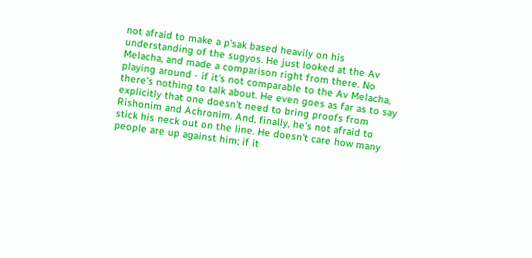not afraid to make a p'sak based heavily on his understanding of the sugyos. He just looked at the Av Melacha, and made a comparison right from there. No playing around - if it's not comparable to the Av Melacha, there's nothing to talk about. He even goes as far as to say explicitly that one doesn't need to bring proofs from Rishonim and Achronim. And, finally, he's not afraid to stick his neck out on the line. He doesn't care how many people are up against him; if it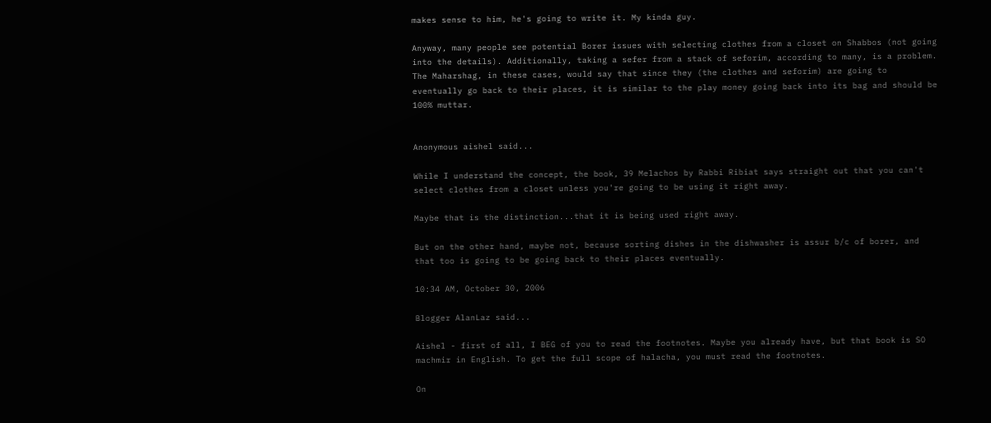makes sense to him, he's going to write it. My kinda guy.

Anyway, many people see potential Borer issues with selecting clothes from a closet on Shabbos (not going into the details). Additionally, taking a sefer from a stack of seforim, according to many, is a problem. The Maharshag, in these cases, would say that since they (the clothes and seforim) are going to eventually go back to their places, it is similar to the play money going back into its bag and should be 100% muttar.


Anonymous aishel said...

While I understand the concept, the book, 39 Melachos by Rabbi Ribiat says straight out that you can't select clothes from a closet unless you're going to be using it right away.

Maybe that is the distinction...that it is being used right away.

But on the other hand, maybe not, because sorting dishes in the dishwasher is assur b/c of borer, and that too is going to be going back to their places eventually.

10:34 AM, October 30, 2006

Blogger AlanLaz said...

Aishel - first of all, I BEG of you to read the footnotes. Maybe you already have, but that book is SO machmir in English. To get the full scope of halacha, you must read the footnotes.

On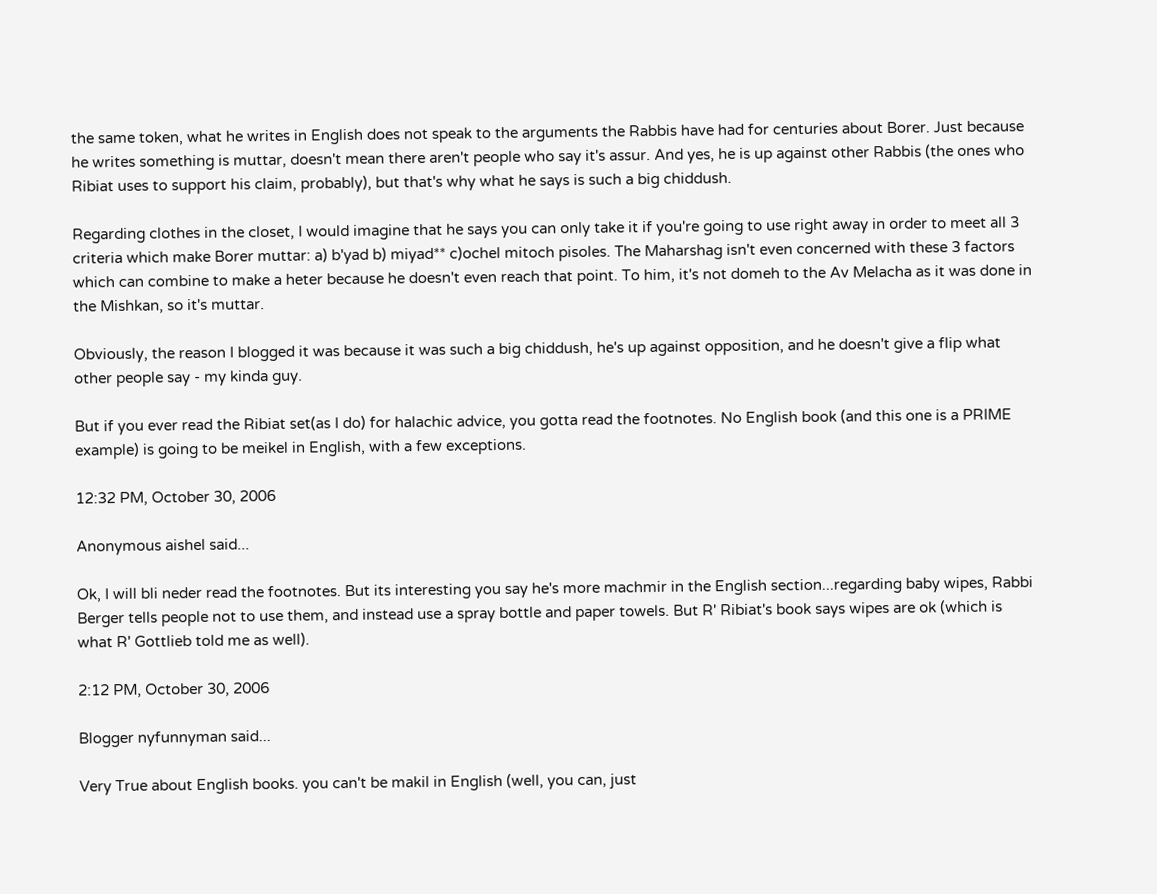the same token, what he writes in English does not speak to the arguments the Rabbis have had for centuries about Borer. Just because he writes something is muttar, doesn't mean there aren't people who say it's assur. And yes, he is up against other Rabbis (the ones who Ribiat uses to support his claim, probably), but that's why what he says is such a big chiddush.

Regarding clothes in the closet, I would imagine that he says you can only take it if you're going to use right away in order to meet all 3 criteria which make Borer muttar: a) b'yad b) miyad** c)ochel mitoch pisoles. The Maharshag isn't even concerned with these 3 factors which can combine to make a heter because he doesn't even reach that point. To him, it's not domeh to the Av Melacha as it was done in the Mishkan, so it's muttar.

Obviously, the reason I blogged it was because it was such a big chiddush, he's up against opposition, and he doesn't give a flip what other people say - my kinda guy.

But if you ever read the Ribiat set(as I do) for halachic advice, you gotta read the footnotes. No English book (and this one is a PRIME example) is going to be meikel in English, with a few exceptions.

12:32 PM, October 30, 2006

Anonymous aishel said...

Ok, I will bli neder read the footnotes. But its interesting you say he's more machmir in the English section...regarding baby wipes, Rabbi Berger tells people not to use them, and instead use a spray bottle and paper towels. But R' Ribiat's book says wipes are ok (which is what R' Gottlieb told me as well).

2:12 PM, October 30, 2006

Blogger nyfunnyman said...

Very True about English books. you can't be makil in English (well, you can, just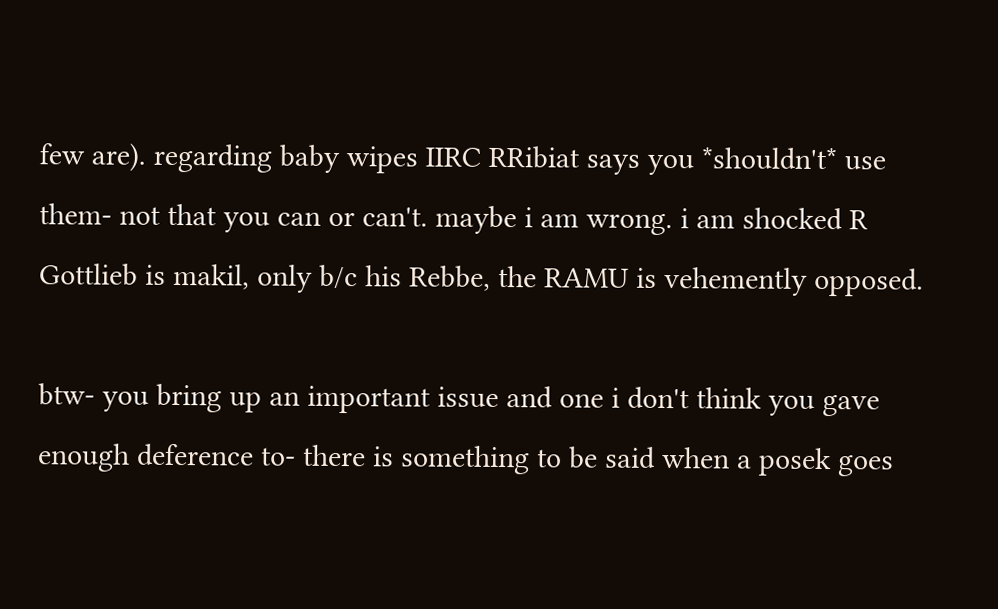few are). regarding baby wipes IIRC RRibiat says you *shouldn't* use them- not that you can or can't. maybe i am wrong. i am shocked R Gottlieb is makil, only b/c his Rebbe, the RAMU is vehemently opposed.

btw- you bring up an important issue and one i don't think you gave enough deference to- there is something to be said when a posek goes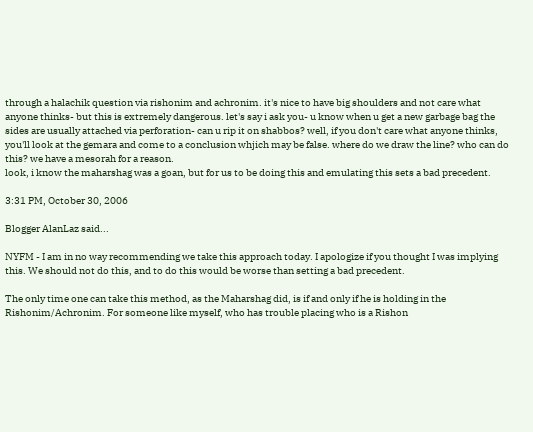through a halachik question via rishonim and achronim. it's nice to have big shoulders and not care what anyone thinks- but this is extremely dangerous. let's say i ask you- u know when u get a new garbage bag the sides are usually attached via perforation- can u rip it on shabbos? well, if you don't care what anyone thinks, you'll look at the gemara and come to a conclusion whjich may be false. where do we draw the line? who can do this? we have a mesorah for a reason.
look, i know the maharshag was a goan, but for us to be doing this and emulating this sets a bad precedent.

3:31 PM, October 30, 2006

Blogger AlanLaz said...

NYFM - I am in no way recommending we take this approach today. I apologize if you thought I was implying this. We should not do this, and to do this would be worse than setting a bad precedent.

The only time one can take this method, as the Maharshag did, is if and only if he is holding in the Rishonim/Achronim. For someone like myself, who has trouble placing who is a Rishon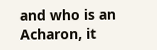and who is an Acharon, it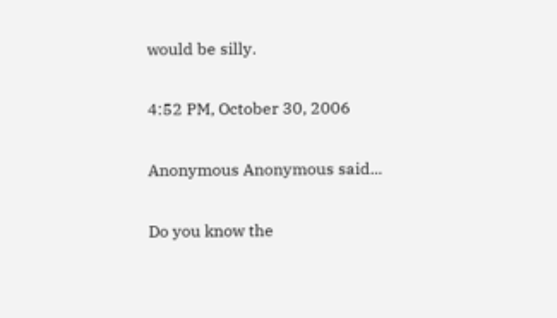would be silly.

4:52 PM, October 30, 2006

Anonymous Anonymous said...

Do you know the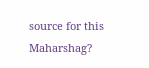source for this Maharshag?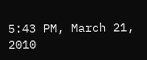5:43 PM, March 21, 2010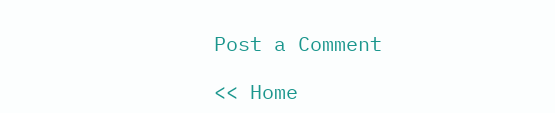Post a Comment

<< Home